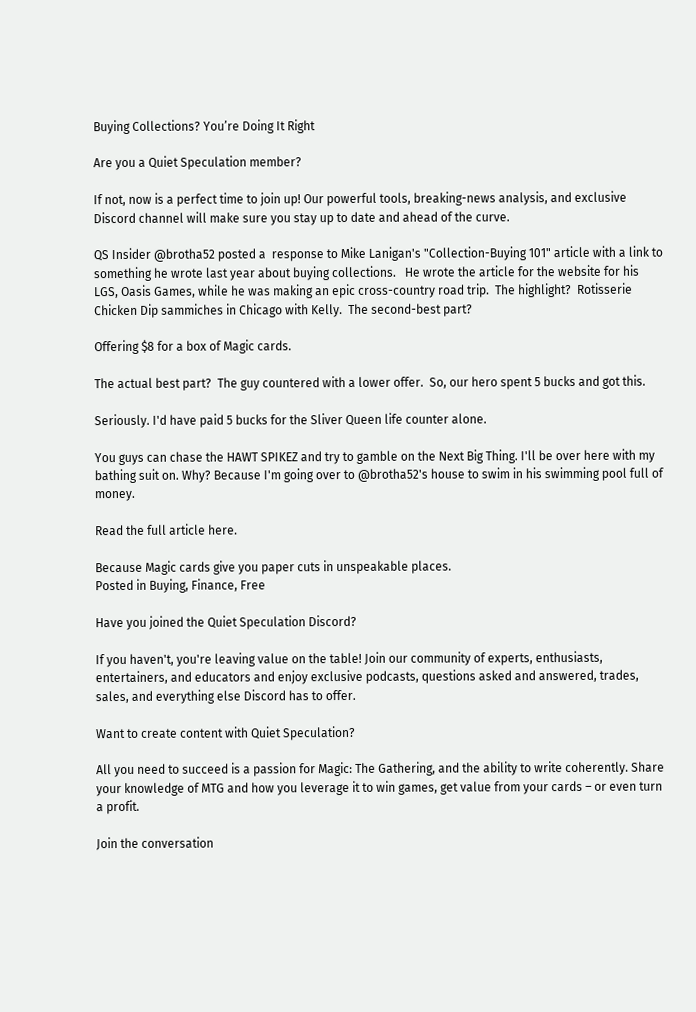Buying Collections? You’re Doing It Right

Are you a Quiet Speculation member?

If not, now is a perfect time to join up! Our powerful tools, breaking-news analysis, and exclusive Discord channel will make sure you stay up to date and ahead of the curve.

QS Insider @brotha52 posted a  response to Mike Lanigan's "Collection-Buying 101" article with a link to something he wrote last year about buying collections.   He wrote the article for the website for his LGS, Oasis Games, while he was making an epic cross-country road trip.  The highlight?  Rotisserie Chicken Dip sammiches in Chicago with Kelly.  The second-best part?

Offering $8 for a box of Magic cards.

The actual best part?  The guy countered with a lower offer.  So, our hero spent 5 bucks and got this.

Seriously. I'd have paid 5 bucks for the Sliver Queen life counter alone.

You guys can chase the HAWT SPIKEZ and try to gamble on the Next Big Thing. I'll be over here with my bathing suit on. Why? Because I'm going over to @brotha52's house to swim in his swimming pool full of money.

Read the full article here.

Because Magic cards give you paper cuts in unspeakable places.
Posted in Buying, Finance, Free

Have you joined the Quiet Speculation Discord?

If you haven't, you're leaving value on the table! Join our community of experts, enthusiasts, entertainers, and educators and enjoy exclusive podcasts, questions asked and answered, trades, sales, and everything else Discord has to offer.

Want to create content with Quiet Speculation?

All you need to succeed is a passion for Magic: The Gathering, and the ability to write coherently. Share your knowledge of MTG and how you leverage it to win games, get value from your cards – or even turn a profit.

Join the conversation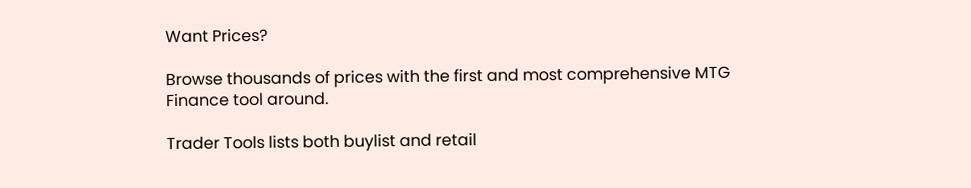Want Prices?

Browse thousands of prices with the first and most comprehensive MTG Finance tool around.

Trader Tools lists both buylist and retail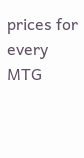prices for every MTG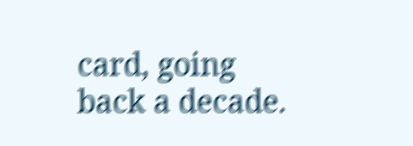card, going back a decade.